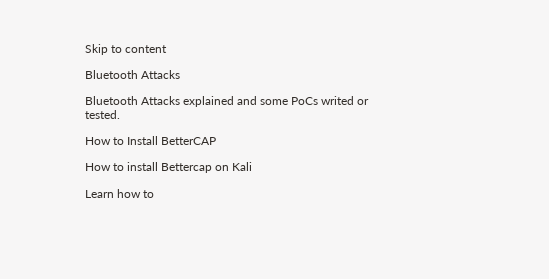Skip to content

Bluetooth Attacks

Bluetooth Attacks explained and some PoCs writed or tested.

How to Install BetterCAP

How to install Bettercap on Kali

Learn how to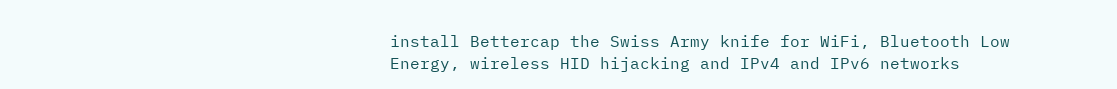install Bettercap the Swiss Army knife for WiFi, Bluetooth Low Energy, wireless HID hijacking and IPv4 and IPv6 networks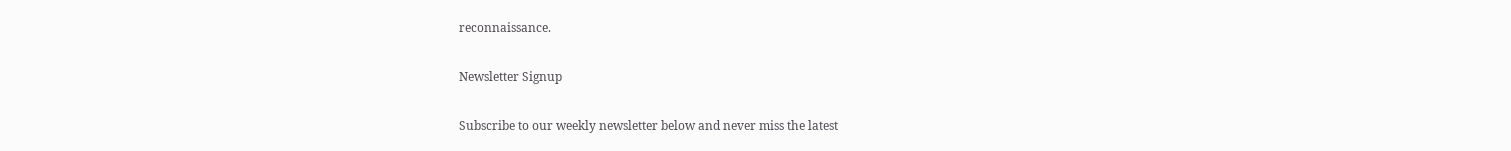reconnaissance.

Newsletter Signup

Subscribe to our weekly newsletter below and never miss the latest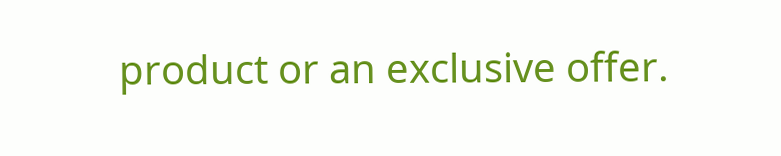product or an exclusive offer.